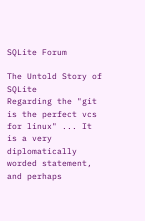SQLite Forum

The Untold Story of SQLite
Regarding the "git is the perfect vcs for linux" ... It is a very diplomatically worded statement, and perhaps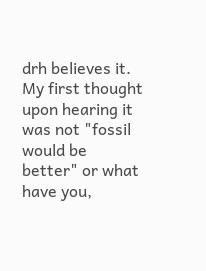drh believes it. My first thought upon hearing it was not "fossil would be better" or what have you,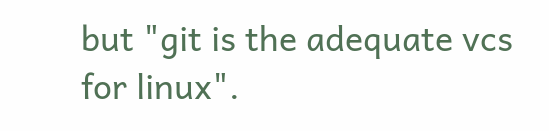but "git is the adequate vcs for linux".